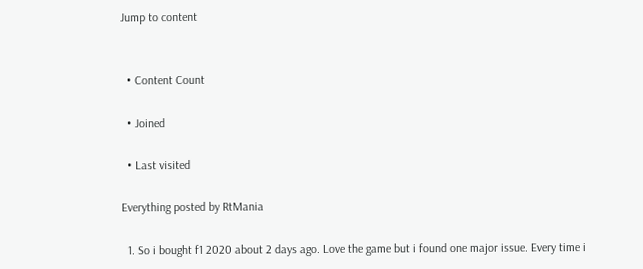Jump to content


  • Content Count

  • Joined

  • Last visited

Everything posted by RtMania

  1. So i bought f1 2020 about 2 days ago. Love the game but i found one major issue. Every time i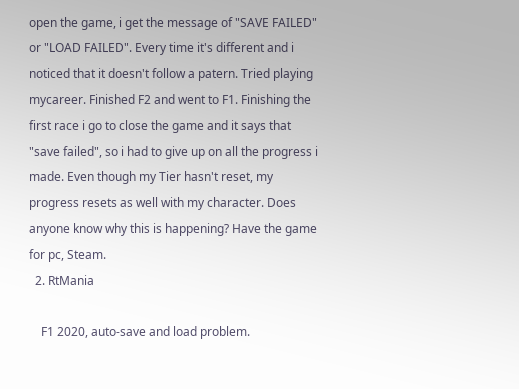open the game, i get the message of "SAVE FAILED" or "LOAD FAILED". Every time it's different and i noticed that it doesn't follow a patern. Tried playing mycareer. Finished F2 and went to F1. Finishing the first race i go to close the game and it says that "save failed", so i had to give up on all the progress i made. Even though my Tier hasn't reset, my progress resets as well with my character. Does anyone know why this is happening? Have the game for pc, Steam.
  2. RtMania

    F1 2020, auto-save and load problem.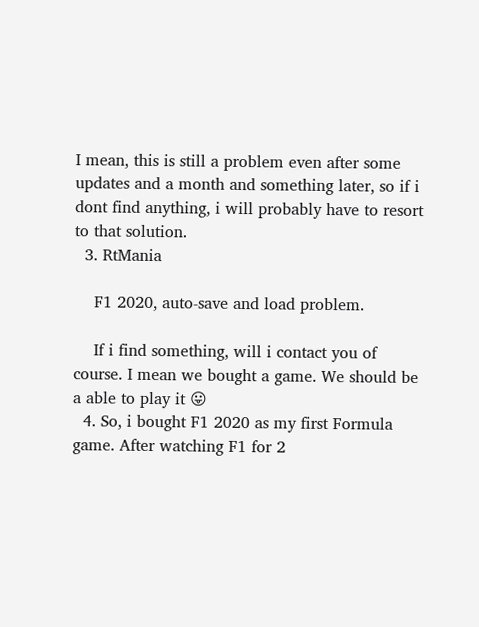I mean, this is still a problem even after some updates and a month and something later, so if i dont find anything, i will probably have to resort to that solution.
  3. RtMania

    F1 2020, auto-save and load problem.

    If i find something, will i contact you of course. I mean we bought a game. We should be a able to play it 😛
  4. So, i bought F1 2020 as my first Formula game. After watching F1 for 2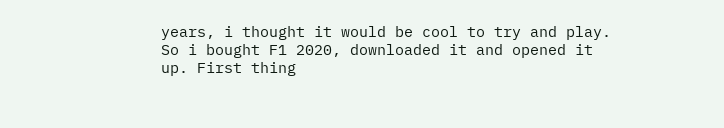years, i thought it would be cool to try and play. So i bought F1 2020, downloaded it and opened it up. First thing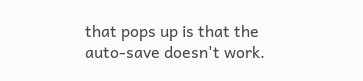that pops up is that the auto-save doesn't work.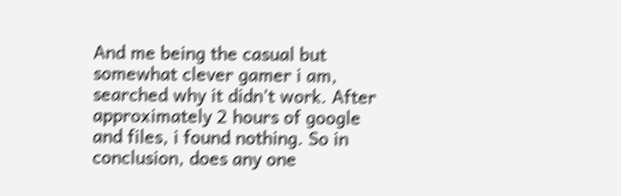And me being the casual but somewhat clever gamer i am, searched why it didn't work. After approximately 2 hours of google and files, i found nothing. So in conclusion, does any one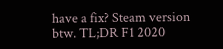have a fix? Steam version btw. TL;DR F1 2020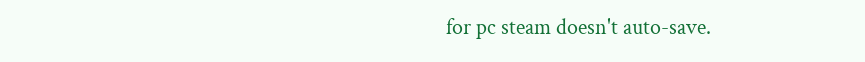for pc steam doesn't auto-save.